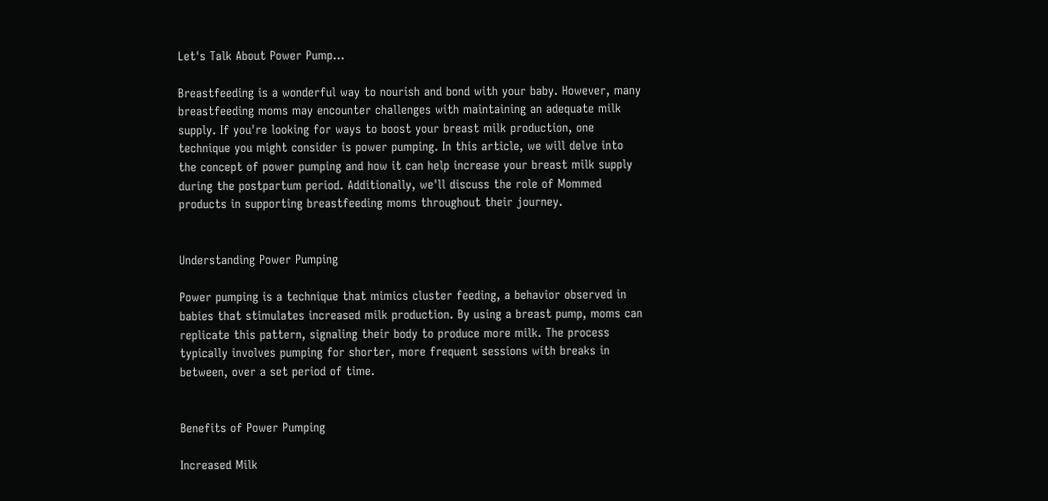Let's Talk About Power Pump...

Breastfeeding is a wonderful way to nourish and bond with your baby. However, many breastfeeding moms may encounter challenges with maintaining an adequate milk supply. If you're looking for ways to boost your breast milk production, one technique you might consider is power pumping. In this article, we will delve into the concept of power pumping and how it can help increase your breast milk supply during the postpartum period. Additionally, we'll discuss the role of Mommed products in supporting breastfeeding moms throughout their journey.


Understanding Power Pumping

Power pumping is a technique that mimics cluster feeding, a behavior observed in babies that stimulates increased milk production. By using a breast pump, moms can replicate this pattern, signaling their body to produce more milk. The process typically involves pumping for shorter, more frequent sessions with breaks in between, over a set period of time.


Benefits of Power Pumping

Increased Milk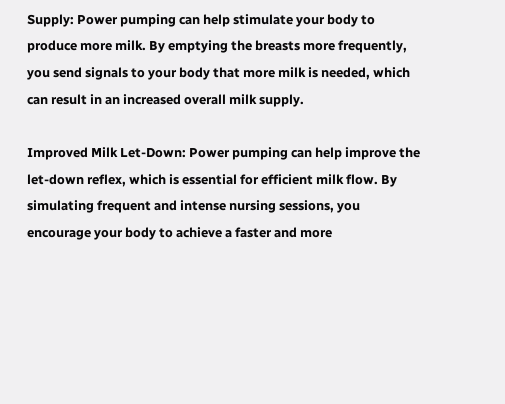Supply: Power pumping can help stimulate your body to produce more milk. By emptying the breasts more frequently, you send signals to your body that more milk is needed, which can result in an increased overall milk supply.

Improved Milk Let-Down: Power pumping can help improve the let-down reflex, which is essential for efficient milk flow. By simulating frequent and intense nursing sessions, you encourage your body to achieve a faster and more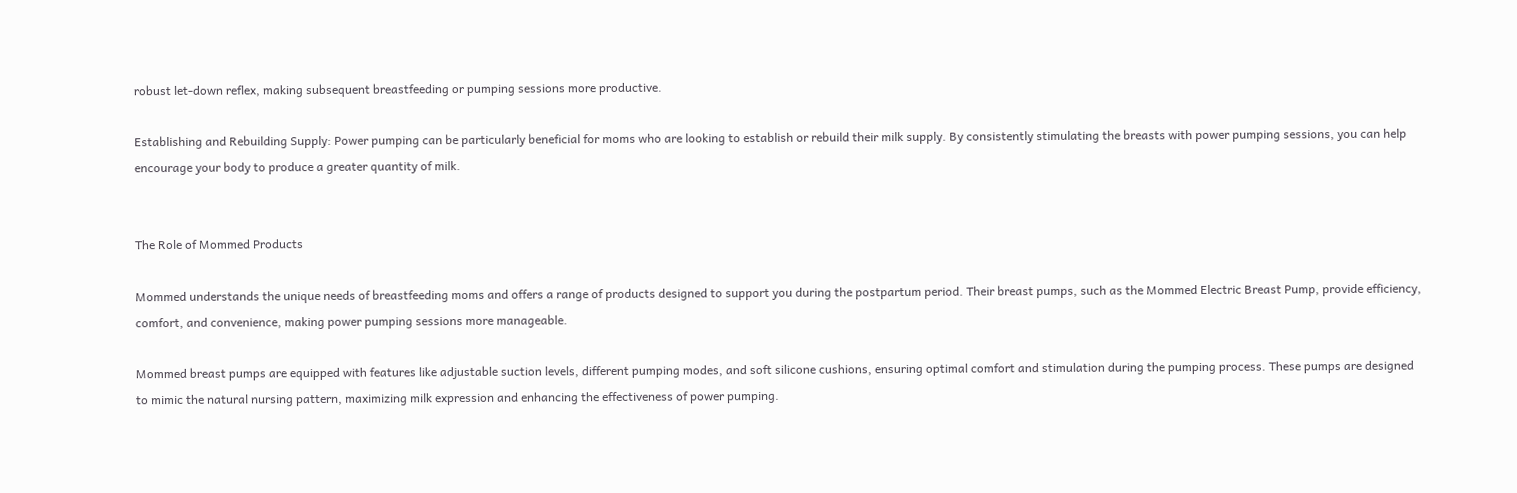robust let-down reflex, making subsequent breastfeeding or pumping sessions more productive.

Establishing and Rebuilding Supply: Power pumping can be particularly beneficial for moms who are looking to establish or rebuild their milk supply. By consistently stimulating the breasts with power pumping sessions, you can help encourage your body to produce a greater quantity of milk.


The Role of Mommed Products

Mommed understands the unique needs of breastfeeding moms and offers a range of products designed to support you during the postpartum period. Their breast pumps, such as the Mommed Electric Breast Pump, provide efficiency, comfort, and convenience, making power pumping sessions more manageable.

Mommed breast pumps are equipped with features like adjustable suction levels, different pumping modes, and soft silicone cushions, ensuring optimal comfort and stimulation during the pumping process. These pumps are designed to mimic the natural nursing pattern, maximizing milk expression and enhancing the effectiveness of power pumping.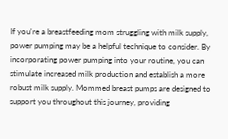If you're a breastfeeding mom struggling with milk supply, power pumping may be a helpful technique to consider. By incorporating power pumping into your routine, you can stimulate increased milk production and establish a more robust milk supply. Mommed breast pumps are designed to support you throughout this journey, providing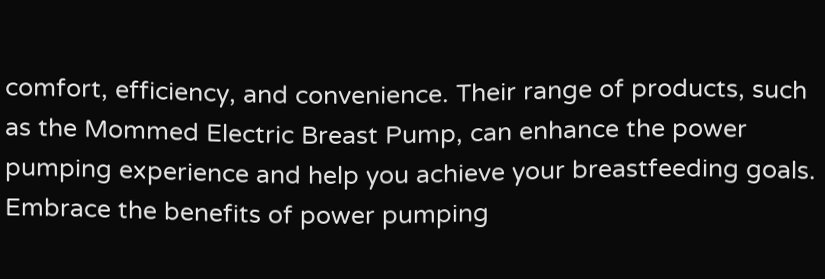comfort, efficiency, and convenience. Their range of products, such as the Mommed Electric Breast Pump, can enhance the power pumping experience and help you achieve your breastfeeding goals. Embrace the benefits of power pumping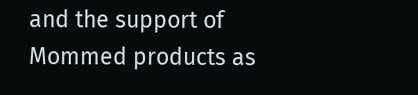and the support of Mommed products as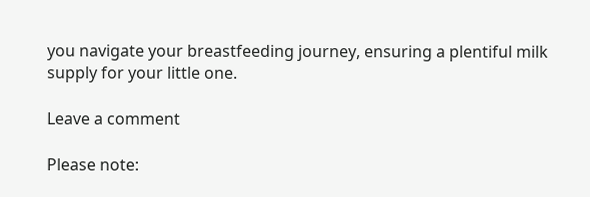you navigate your breastfeeding journey, ensuring a plentiful milk supply for your little one.

Leave a comment

Please note: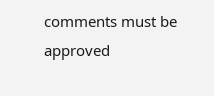comments must be approved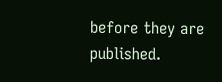before they are published.